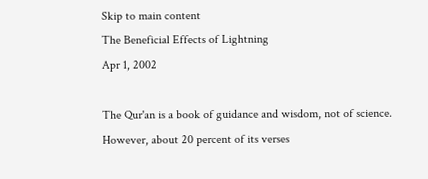Skip to main content
The Beneficial Effects of Lightning
Apr 1, 2002

The Qur'an is a book of guidance and wisdom, not of science. However, about 20 percent of its verses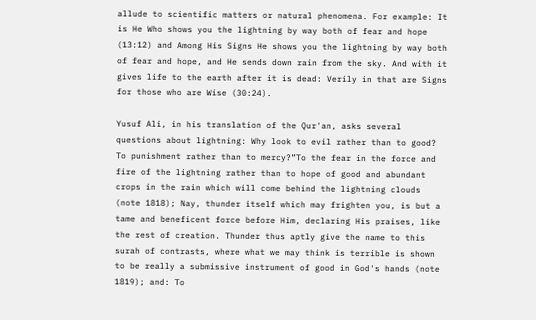allude to scientific matters or natural phenomena. For example: It is He Who shows you the lightning by way both of fear and hope (13:12) and Among His Signs He shows you the lightning by way both of fear and hope, and He sends down rain from the sky. And with it gives life to the earth after it is dead: Verily in that are Signs for those who are Wise (30:24).

Yusuf Ali, in his translation of the Qur'an, asks several questions about lightning: Why look to evil rather than to good? To punishment rather than to mercy?”To the fear in the force and fire of the lightning rather than to hope of good and abundant crops in the rain which will come behind the lightning clouds (note 1818); Nay, thunder itself which may frighten you, is but a tame and beneficent force before Him, declaring His praises, like the rest of creation. Thunder thus aptly give the name to this surah of contrasts, where what we may think is terrible is shown to be really a submissive instrument of good in God's hands (note 1819); and: To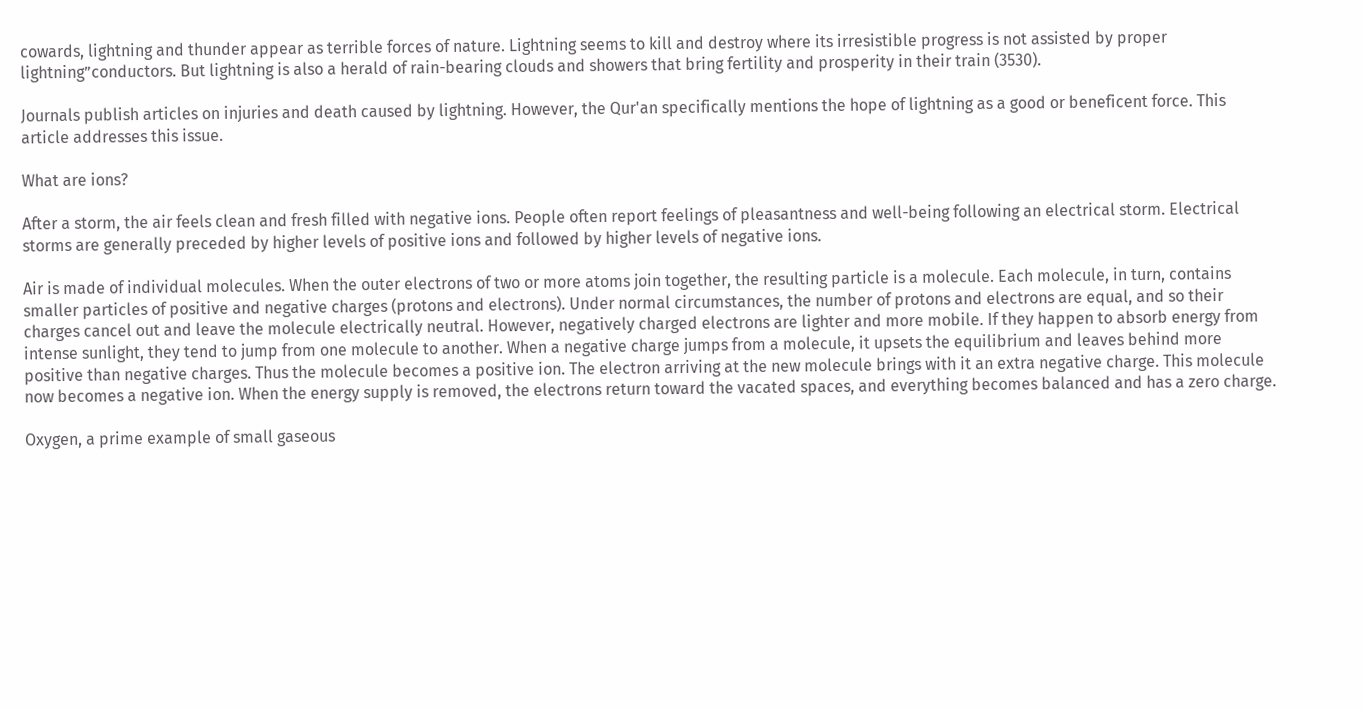cowards, lightning and thunder appear as terrible forces of nature. Lightning seems to kill and destroy where its irresistible progress is not assisted by proper lightning”conductors. But lightning is also a herald of rain-bearing clouds and showers that bring fertility and prosperity in their train (3530).

Journals publish articles on injuries and death caused by lightning. However, the Qur'an specifically mentions the hope of lightning as a good or beneficent force. This article addresses this issue.

What are ions?

After a storm, the air feels clean and fresh filled with negative ions. People often report feelings of pleasantness and well-being following an electrical storm. Electrical storms are generally preceded by higher levels of positive ions and followed by higher levels of negative ions.

Air is made of individual molecules. When the outer electrons of two or more atoms join together, the resulting particle is a molecule. Each molecule, in turn, contains smaller particles of positive and negative charges (protons and electrons). Under normal circumstances, the number of protons and electrons are equal, and so their charges cancel out and leave the molecule electrically neutral. However, negatively charged electrons are lighter and more mobile. If they happen to absorb energy from intense sunlight, they tend to jump from one molecule to another. When a negative charge jumps from a molecule, it upsets the equilibrium and leaves behind more positive than negative charges. Thus the molecule becomes a positive ion. The electron arriving at the new molecule brings with it an extra negative charge. This molecule now becomes a negative ion. When the energy supply is removed, the electrons return toward the vacated spaces, and everything becomes balanced and has a zero charge.

Oxygen, a prime example of small gaseous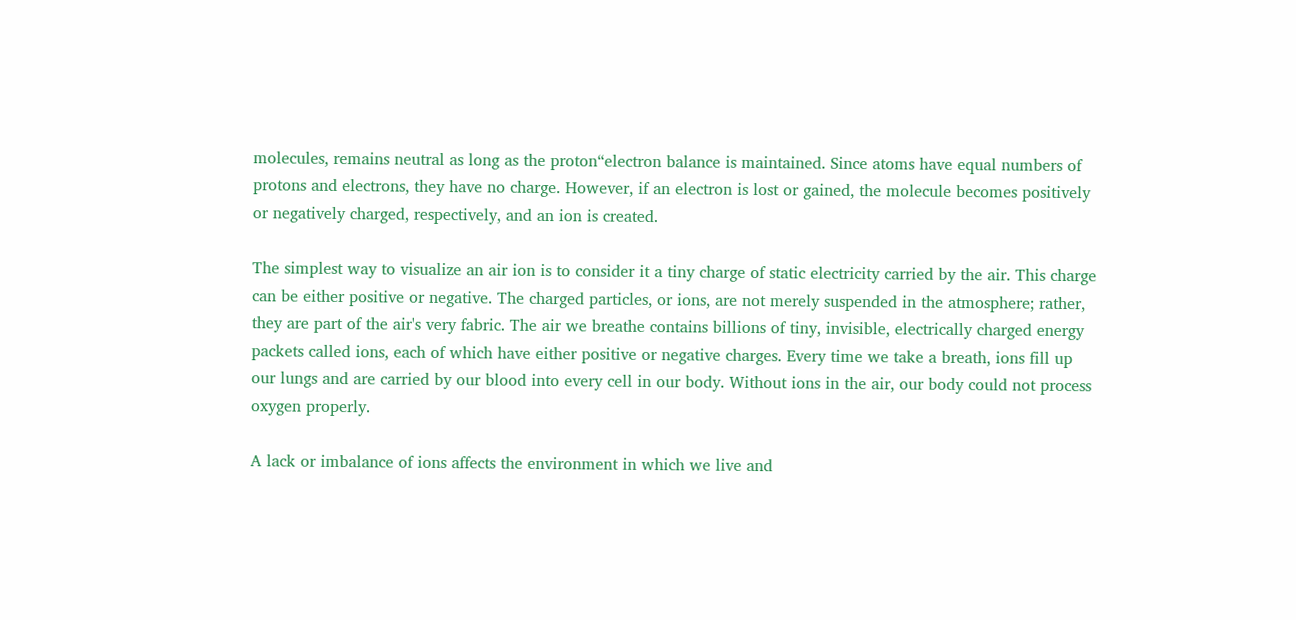molecules, remains neutral as long as the proton“electron balance is maintained. Since atoms have equal numbers of protons and electrons, they have no charge. However, if an electron is lost or gained, the molecule becomes positively or negatively charged, respectively, and an ion is created.

The simplest way to visualize an air ion is to consider it a tiny charge of static electricity carried by the air. This charge can be either positive or negative. The charged particles, or ions, are not merely suspended in the atmosphere; rather, they are part of the air's very fabric. The air we breathe contains billions of tiny, invisible, electrically charged energy packets called ions, each of which have either positive or negative charges. Every time we take a breath, ions fill up our lungs and are carried by our blood into every cell in our body. Without ions in the air, our body could not process oxygen properly.

A lack or imbalance of ions affects the environment in which we live and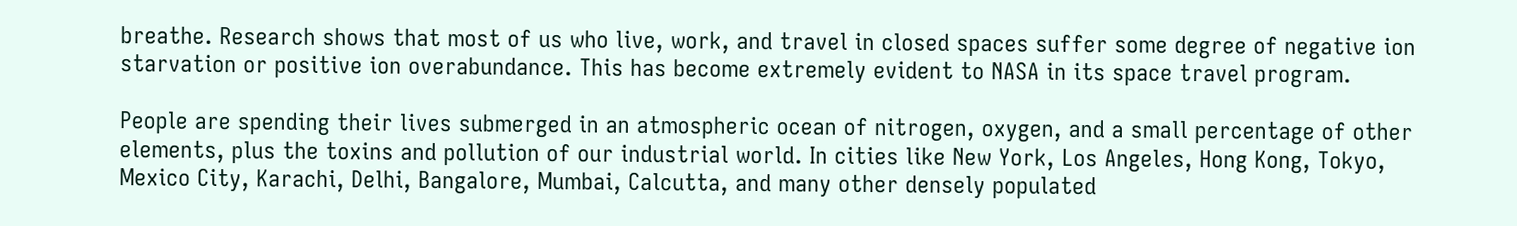breathe. Research shows that most of us who live, work, and travel in closed spaces suffer some degree of negative ion starvation or positive ion overabundance. This has become extremely evident to NASA in its space travel program.

People are spending their lives submerged in an atmospheric ocean of nitrogen, oxygen, and a small percentage of other elements, plus the toxins and pollution of our industrial world. In cities like New York, Los Angeles, Hong Kong, Tokyo, Mexico City, Karachi, Delhi, Bangalore, Mumbai, Calcutta, and many other densely populated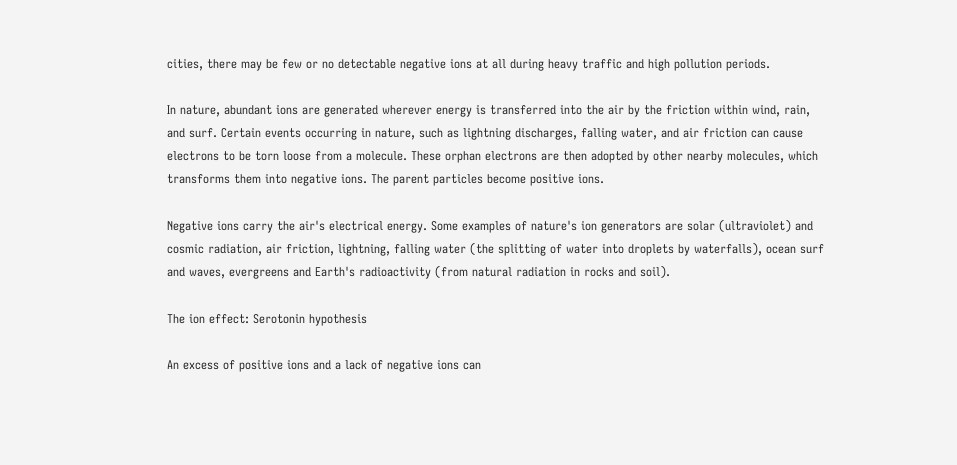cities, there may be few or no detectable negative ions at all during heavy traffic and high pollution periods.

In nature, abundant ions are generated wherever energy is transferred into the air by the friction within wind, rain, and surf. Certain events occurring in nature, such as lightning discharges, falling water, and air friction can cause electrons to be torn loose from a molecule. These orphan electrons are then adopted by other nearby molecules, which transforms them into negative ions. The parent particles become positive ions.

Negative ions carry the air's electrical energy. Some examples of nature's ion generators are solar (ultraviolet) and cosmic radiation, air friction, lightning, falling water (the splitting of water into droplets by waterfalls), ocean surf and waves, evergreens and Earth's radioactivity (from natural radiation in rocks and soil).

The ion effect: Serotonin hypothesis

An excess of positive ions and a lack of negative ions can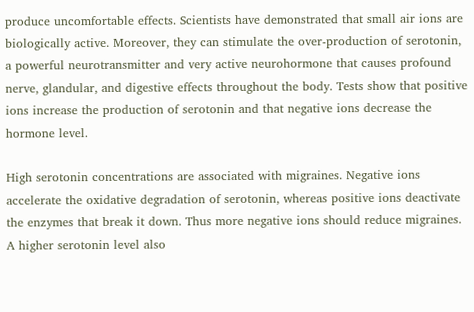produce uncomfortable effects. Scientists have demonstrated that small air ions are biologically active. Moreover, they can stimulate the over-production of serotonin, a powerful neurotransmitter and very active neurohormone that causes profound nerve, glandular, and digestive effects throughout the body. Tests show that positive ions increase the production of serotonin and that negative ions decrease the hormone level.

High serotonin concentrations are associated with migraines. Negative ions accelerate the oxidative degradation of serotonin, whereas positive ions deactivate the enzymes that break it down. Thus more negative ions should reduce migraines. A higher serotonin level also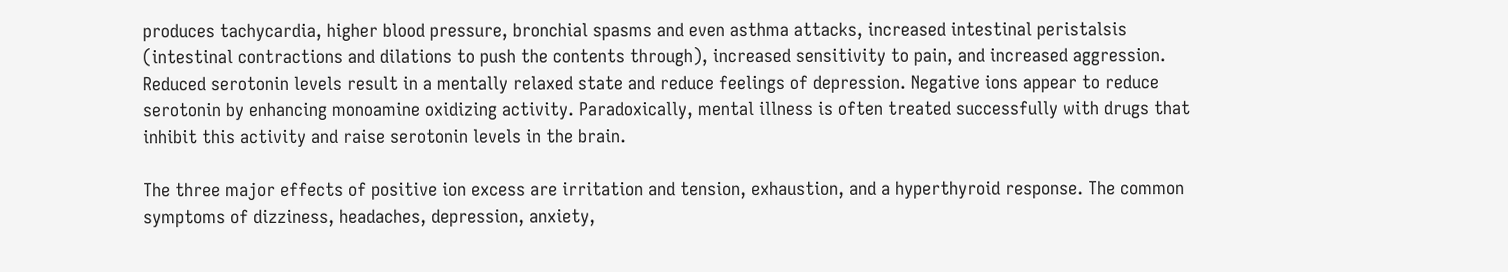produces tachycardia, higher blood pressure, bronchial spasms and even asthma attacks, increased intestinal peristalsis (intestinal contractions and dilations to push the contents through), increased sensitivity to pain, and increased aggression. Reduced serotonin levels result in a mentally relaxed state and reduce feelings of depression. Negative ions appear to reduce serotonin by enhancing monoamine oxidizing activity. Paradoxically, mental illness is often treated successfully with drugs that inhibit this activity and raise serotonin levels in the brain.

The three major effects of positive ion excess are irritation and tension, exhaustion, and a hyperthyroid response. The common symptoms of dizziness, headaches, depression, anxiety,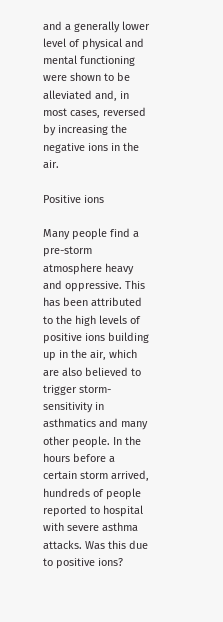and a generally lower level of physical and mental functioning were shown to be alleviated and, in most cases, reversed by increasing the negative ions in the air.

Positive ions

Many people find a pre-storm atmosphere heavy and oppressive. This has been attributed to the high levels of positive ions building up in the air, which are also believed to trigger storm-sensitivity in asthmatics and many other people. In the hours before a certain storm arrived, hundreds of people reported to hospital with severe asthma attacks. Was this due to positive ions?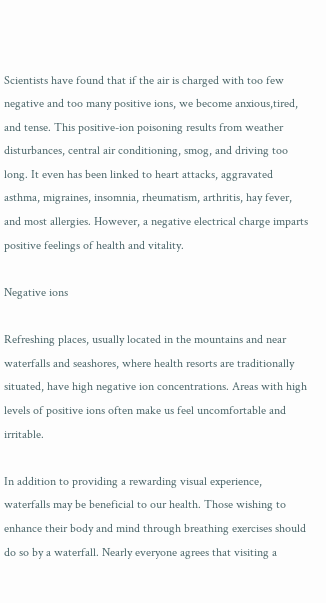Scientists have found that if the air is charged with too few negative and too many positive ions, we become anxious,tired, and tense. This positive-ion poisoning results from weather disturbances, central air conditioning, smog, and driving too long. It even has been linked to heart attacks, aggravated asthma, migraines, insomnia, rheumatism, arthritis, hay fever, and most allergies. However, a negative electrical charge imparts positive feelings of health and vitality.

Negative ions

Refreshing places, usually located in the mountains and near waterfalls and seashores, where health resorts are traditionally situated, have high negative ion concentrations. Areas with high levels of positive ions often make us feel uncomfortable and irritable.

In addition to providing a rewarding visual experience, waterfalls may be beneficial to our health. Those wishing to enhance their body and mind through breathing exercises should do so by a waterfall. Nearly everyone agrees that visiting a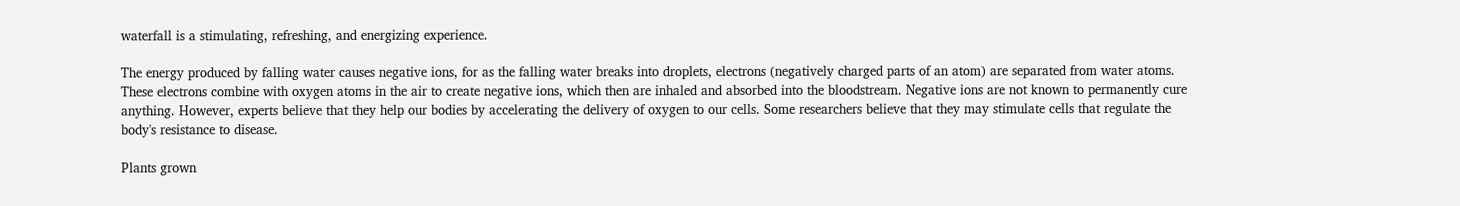waterfall is a stimulating, refreshing, and energizing experience.

The energy produced by falling water causes negative ions, for as the falling water breaks into droplets, electrons (negatively charged parts of an atom) are separated from water atoms. These electrons combine with oxygen atoms in the air to create negative ions, which then are inhaled and absorbed into the bloodstream. Negative ions are not known to permanently cure anything. However, experts believe that they help our bodies by accelerating the delivery of oxygen to our cells. Some researchers believe that they may stimulate cells that regulate the body's resistance to disease.

Plants grown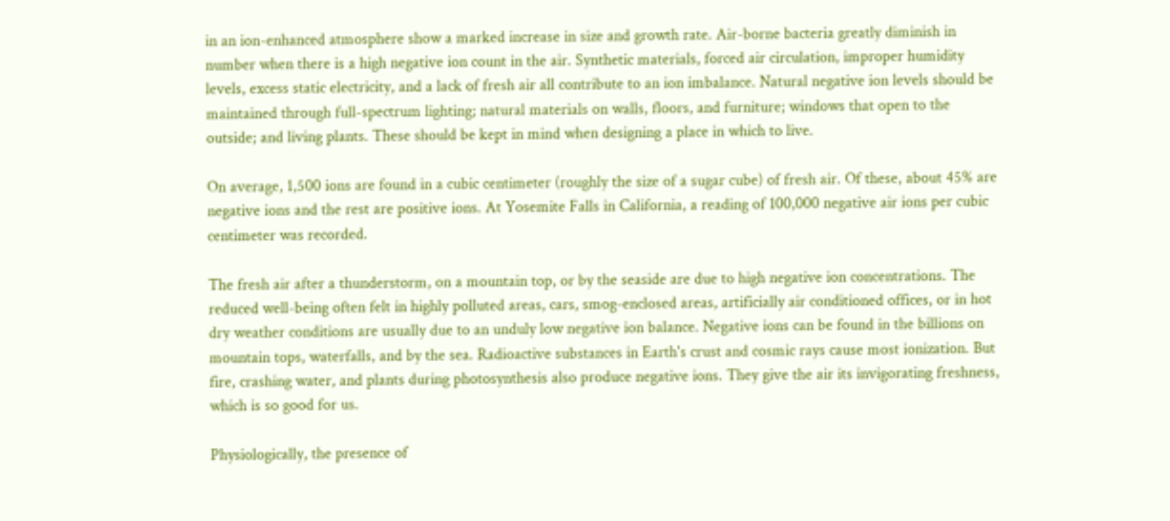in an ion-enhanced atmosphere show a marked increase in size and growth rate. Air-borne bacteria greatly diminish in number when there is a high negative ion count in the air. Synthetic materials, forced air circulation, improper humidity levels, excess static electricity, and a lack of fresh air all contribute to an ion imbalance. Natural negative ion levels should be maintained through full-spectrum lighting; natural materials on walls, floors, and furniture; windows that open to the outside; and living plants. These should be kept in mind when designing a place in which to live.

On average, 1,500 ions are found in a cubic centimeter (roughly the size of a sugar cube) of fresh air. Of these, about 45% are negative ions and the rest are positive ions. At Yosemite Falls in California, a reading of 100,000 negative air ions per cubic centimeter was recorded.

The fresh air after a thunderstorm, on a mountain top, or by the seaside are due to high negative ion concentrations. The reduced well-being often felt in highly polluted areas, cars, smog-enclosed areas, artificially air conditioned offices, or in hot dry weather conditions are usually due to an unduly low negative ion balance. Negative ions can be found in the billions on mountain tops, waterfalls, and by the sea. Radioactive substances in Earth's crust and cosmic rays cause most ionization. But fire, crashing water, and plants during photosynthesis also produce negative ions. They give the air its invigorating freshness, which is so good for us.

Physiologically, the presence of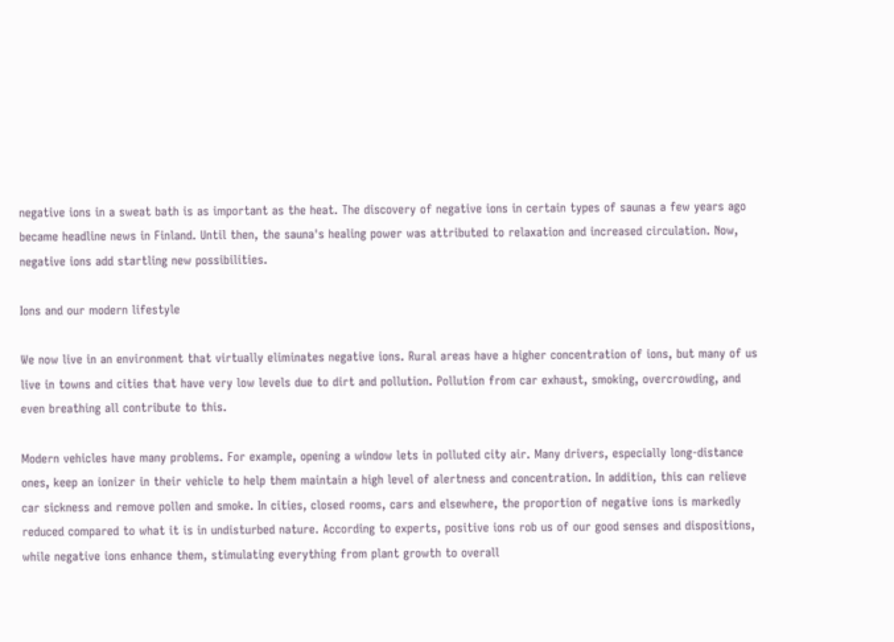negative ions in a sweat bath is as important as the heat. The discovery of negative ions in certain types of saunas a few years ago became headline news in Finland. Until then, the sauna's healing power was attributed to relaxation and increased circulation. Now, negative ions add startling new possibilities.

Ions and our modern lifestyle

We now live in an environment that virtually eliminates negative ions. Rural areas have a higher concentration of ions, but many of us live in towns and cities that have very low levels due to dirt and pollution. Pollution from car exhaust, smoking, overcrowding, and even breathing all contribute to this.

Modern vehicles have many problems. For example, opening a window lets in polluted city air. Many drivers, especially long-distance ones, keep an ionizer in their vehicle to help them maintain a high level of alertness and concentration. In addition, this can relieve car sickness and remove pollen and smoke. In cities, closed rooms, cars and elsewhere, the proportion of negative ions is markedly reduced compared to what it is in undisturbed nature. According to experts, positive ions rob us of our good senses and dispositions, while negative ions enhance them, stimulating everything from plant growth to overall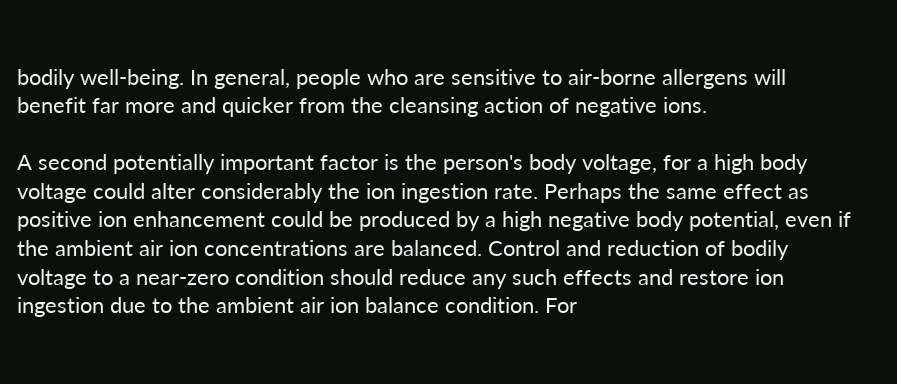bodily well-being. In general, people who are sensitive to air-borne allergens will benefit far more and quicker from the cleansing action of negative ions.

A second potentially important factor is the person's body voltage, for a high body voltage could alter considerably the ion ingestion rate. Perhaps the same effect as positive ion enhancement could be produced by a high negative body potential, even if the ambient air ion concentrations are balanced. Control and reduction of bodily voltage to a near-zero condition should reduce any such effects and restore ion ingestion due to the ambient air ion balance condition. For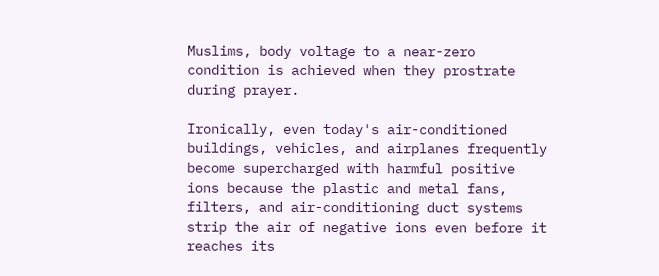Muslims, body voltage to a near-zero condition is achieved when they prostrate during prayer.

Ironically, even today's air-conditioned buildings, vehicles, and airplanes frequently become supercharged with harmful positive ions because the plastic and metal fans, filters, and air-conditioning duct systems strip the air of negative ions even before it reaches its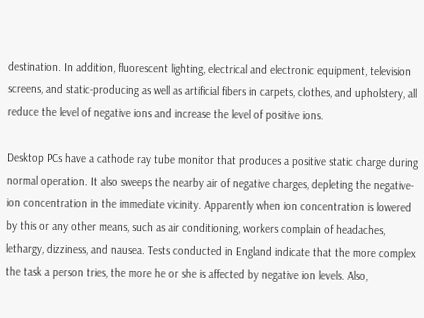destination. In addition, fluorescent lighting, electrical and electronic equipment, television screens, and static-producing as well as artificial fibers in carpets, clothes, and upholstery, all reduce the level of negative ions and increase the level of positive ions.

Desktop PCs have a cathode ray tube monitor that produces a positive static charge during normal operation. It also sweeps the nearby air of negative charges, depleting the negative-ion concentration in the immediate vicinity. Apparently when ion concentration is lowered by this or any other means, such as air conditioning, workers complain of headaches, lethargy, dizziness, and nausea. Tests conducted in England indicate that the more complex the task a person tries, the more he or she is affected by negative ion levels. Also,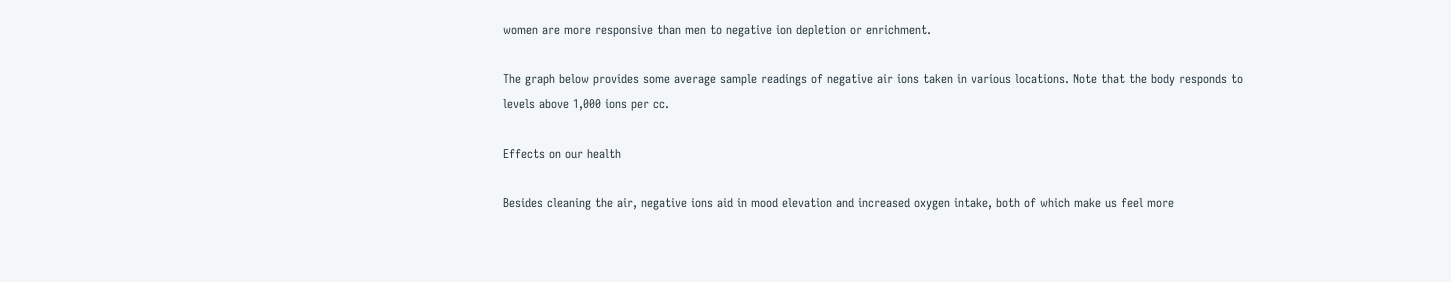women are more responsive than men to negative ion depletion or enrichment.

The graph below provides some average sample readings of negative air ions taken in various locations. Note that the body responds to levels above 1,000 ions per cc.

Effects on our health

Besides cleaning the air, negative ions aid in mood elevation and increased oxygen intake, both of which make us feel more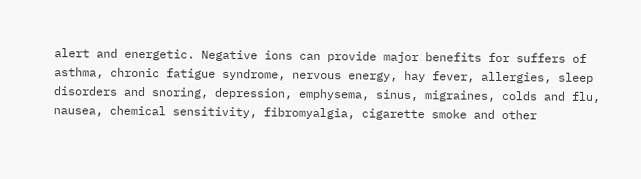alert and energetic. Negative ions can provide major benefits for suffers of asthma, chronic fatigue syndrome, nervous energy, hay fever, allergies, sleep disorders and snoring, depression, emphysema, sinus, migraines, colds and flu, nausea, chemical sensitivity, fibromyalgia, cigarette smoke and other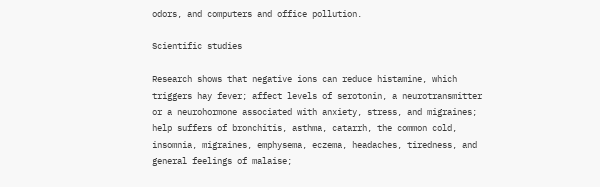odors, and computers and office pollution.

Scientific studies

Research shows that negative ions can reduce histamine, which triggers hay fever; affect levels of serotonin, a neurotransmitter or a neurohormone associated with anxiety, stress, and migraines; help suffers of bronchitis, asthma, catarrh, the common cold, insomnia, migraines, emphysema, eczema, headaches, tiredness, and general feelings of malaise;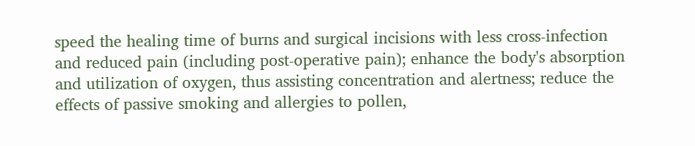speed the healing time of burns and surgical incisions with less cross-infection and reduced pain (including post-operative pain); enhance the body's absorption and utilization of oxygen, thus assisting concentration and alertness; reduce the effects of passive smoking and allergies to pollen,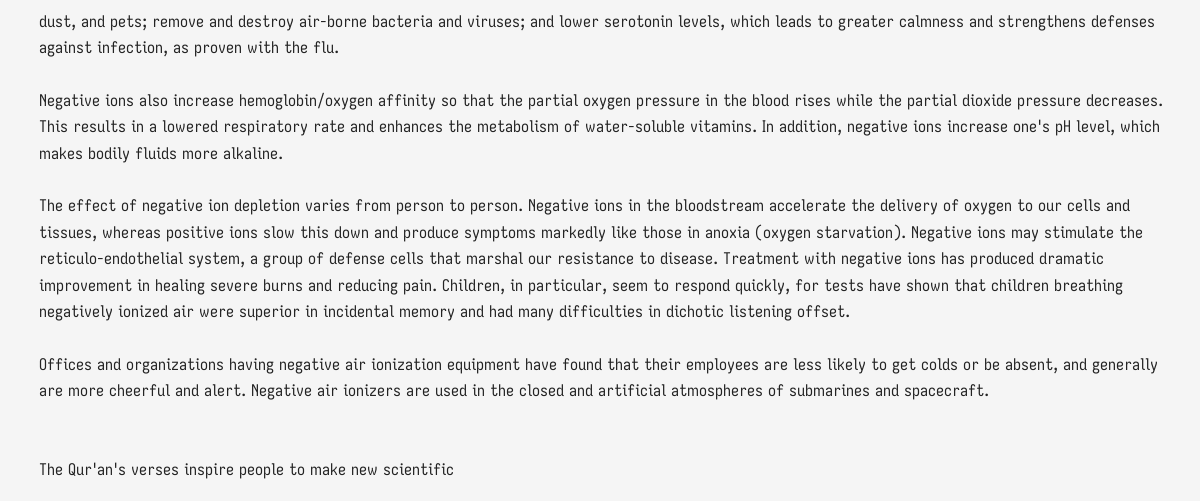dust, and pets; remove and destroy air-borne bacteria and viruses; and lower serotonin levels, which leads to greater calmness and strengthens defenses against infection, as proven with the flu.

Negative ions also increase hemoglobin/oxygen affinity so that the partial oxygen pressure in the blood rises while the partial dioxide pressure decreases. This results in a lowered respiratory rate and enhances the metabolism of water-soluble vitamins. In addition, negative ions increase one's pH level, which makes bodily fluids more alkaline.

The effect of negative ion depletion varies from person to person. Negative ions in the bloodstream accelerate the delivery of oxygen to our cells and tissues, whereas positive ions slow this down and produce symptoms markedly like those in anoxia (oxygen starvation). Negative ions may stimulate the reticulo-endothelial system, a group of defense cells that marshal our resistance to disease. Treatment with negative ions has produced dramatic improvement in healing severe burns and reducing pain. Children, in particular, seem to respond quickly, for tests have shown that children breathing negatively ionized air were superior in incidental memory and had many difficulties in dichotic listening offset.

Offices and organizations having negative air ionization equipment have found that their employees are less likely to get colds or be absent, and generally are more cheerful and alert. Negative air ionizers are used in the closed and artificial atmospheres of submarines and spacecraft.


The Qur'an's verses inspire people to make new scientific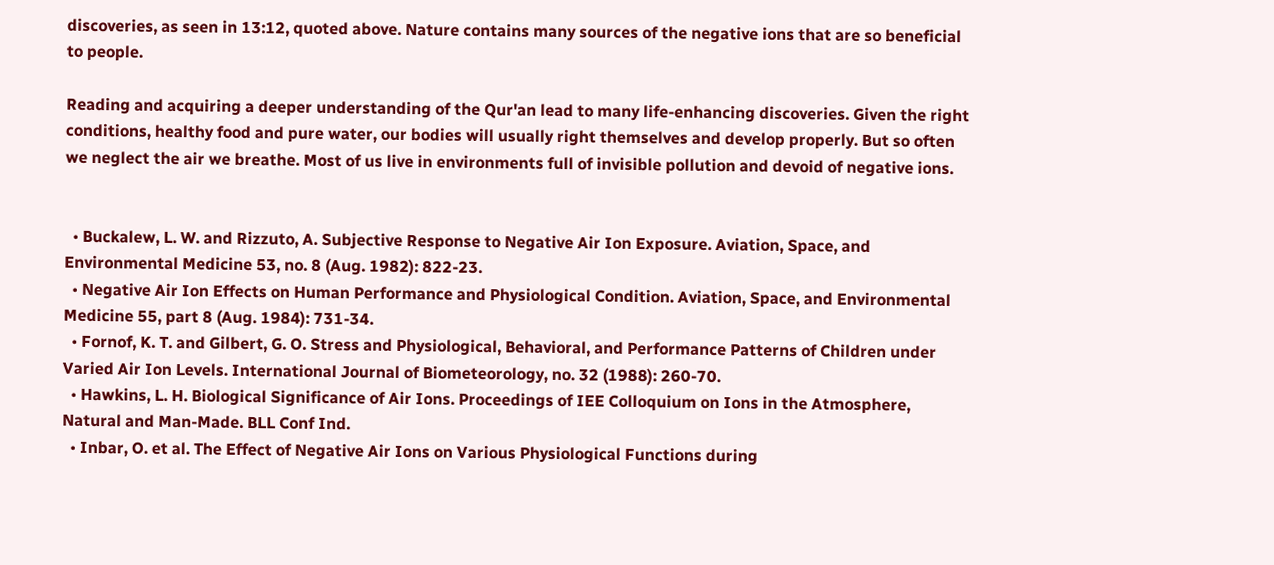discoveries, as seen in 13:12, quoted above. Nature contains many sources of the negative ions that are so beneficial to people.

Reading and acquiring a deeper understanding of the Qur'an lead to many life-enhancing discoveries. Given the right conditions, healthy food and pure water, our bodies will usually right themselves and develop properly. But so often we neglect the air we breathe. Most of us live in environments full of invisible pollution and devoid of negative ions.


  • Buckalew, L. W. and Rizzuto, A. Subjective Response to Negative Air Ion Exposure. Aviation, Space, and Environmental Medicine 53, no. 8 (Aug. 1982): 822-23.
  • Negative Air Ion Effects on Human Performance and Physiological Condition. Aviation, Space, and Environmental Medicine 55, part 8 (Aug. 1984): 731-34.
  • Fornof, K. T. and Gilbert, G. O. Stress and Physiological, Behavioral, and Performance Patterns of Children under Varied Air Ion Levels. International Journal of Biometeorology, no. 32 (1988): 260-70.
  • Hawkins, L. H. Biological Significance of Air Ions. Proceedings of IEE Colloquium on Ions in the Atmosphere, Natural and Man-Made. BLL Conf Ind.
  • Inbar, O. et al. The Effect of Negative Air Ions on Various Physiological Functions during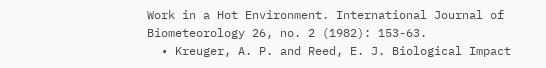Work in a Hot Environment. International Journal of Biometeorology 26, no. 2 (1982): 153-63.
  • Kreuger, A. P. and Reed, E. J. Biological Impact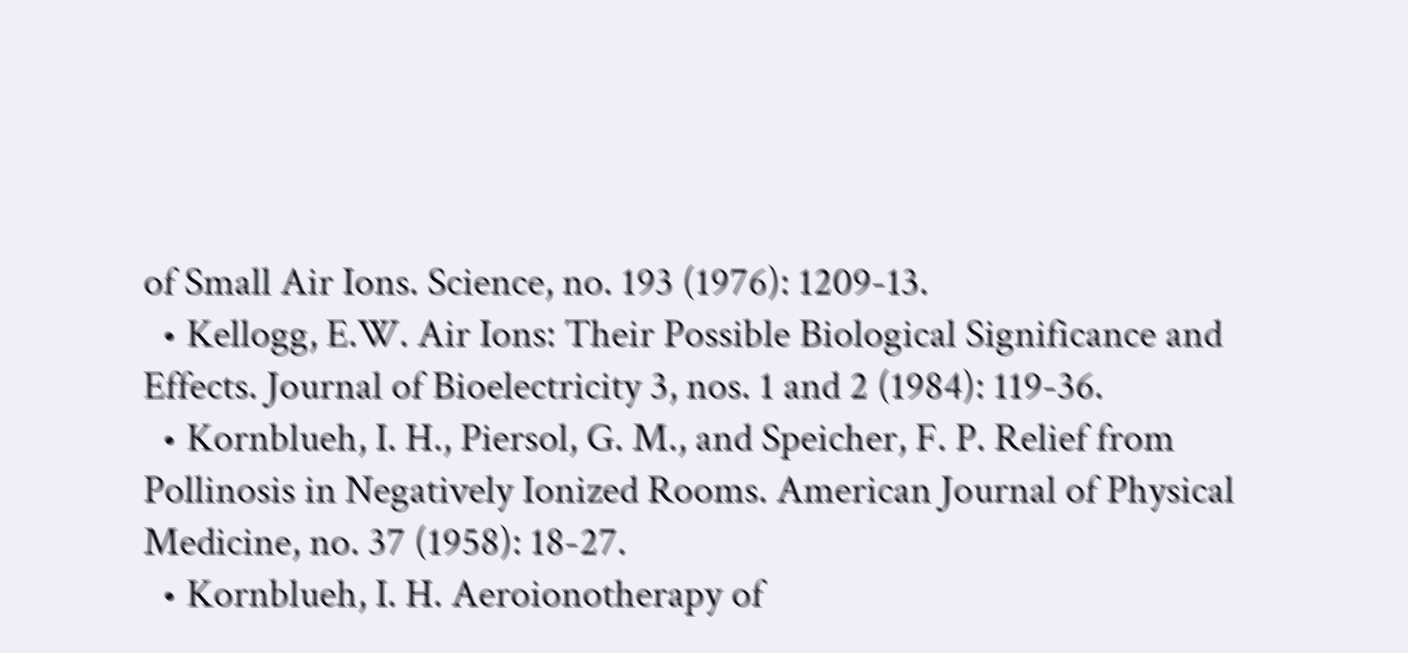of Small Air Ions. Science, no. 193 (1976): 1209-13.
  • Kellogg, E.W. Air Ions: Their Possible Biological Significance and Effects. Journal of Bioelectricity 3, nos. 1 and 2 (1984): 119-36.
  • Kornblueh, I. H., Piersol, G. M., and Speicher, F. P. Relief from Pollinosis in Negatively Ionized Rooms. American Journal of Physical Medicine, no. 37 (1958): 18-27.
  • Kornblueh, I. H. Aeroionotherapy of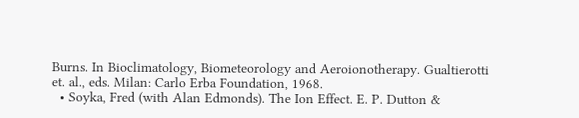Burns. In Bioclimatology, Biometeorology and Aeroionotherapy. Gualtierotti et. al., eds. Milan: Carlo Erba Foundation, 1968.
  • Soyka, Fred (with Alan Edmonds). The Ion Effect. E. P. Dutton &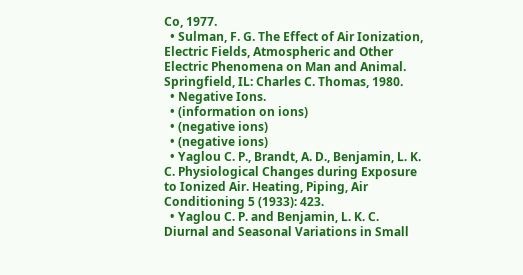Co, 1977.
  • Sulman, F. G. The Effect of Air Ionization, Electric Fields, Atmospheric and Other Electric Phenomena on Man and Animal. Springfield, IL: Charles C. Thomas, 1980.
  • Negative Ions.
  • (information on ions)
  • (negative ions)
  • (negative ions)
  • Yaglou C. P., Brandt, A. D., Benjamin, L. K. C. Physiological Changes during Exposure to Ionized Air. Heating, Piping, Air Conditioning 5 (1933): 423.
  • Yaglou C. P. and Benjamin, L. K. C. Diurnal and Seasonal Variations in Small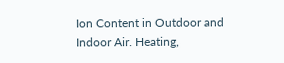Ion Content in Outdoor and Indoor Air. Heating,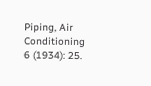Piping, Air Conditioning 6 (1934): 25.